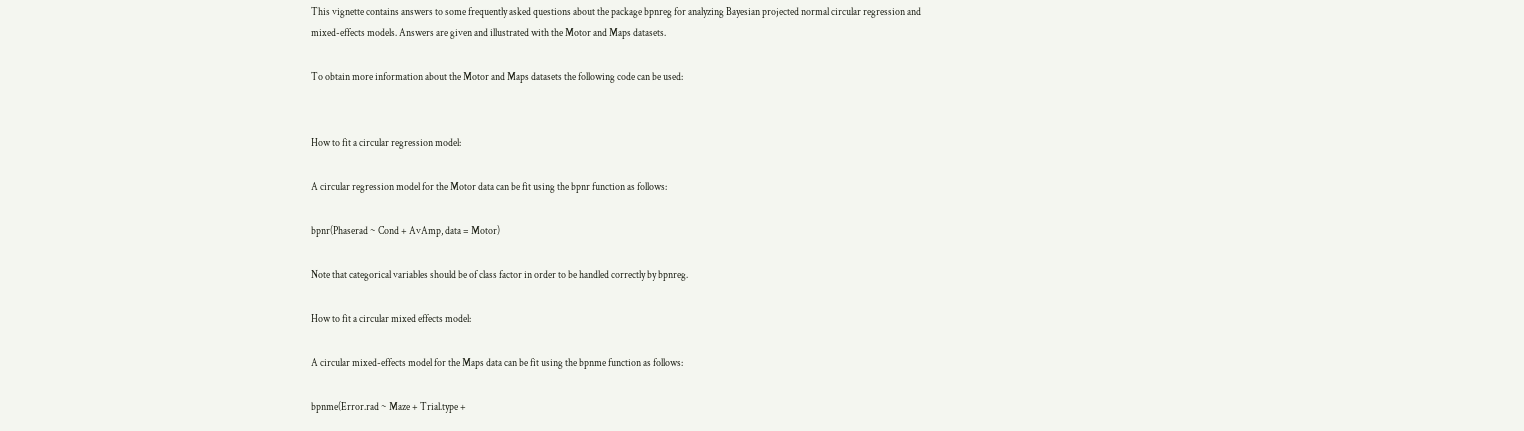This vignette contains answers to some frequently asked questions about the package bpnreg for analyzing Bayesian projected normal circular regression and mixed-effects models. Answers are given and illustrated with the Motor and Maps datasets.

To obtain more information about the Motor and Maps datasets the following code can be used:


How to fit a circular regression model:

A circular regression model for the Motor data can be fit using the bpnr function as follows:

bpnr(Phaserad ~ Cond + AvAmp, data = Motor)

Note that categorical variables should be of class factor in order to be handled correctly by bpnreg.

How to fit a circular mixed effects model:

A circular mixed-effects model for the Maps data can be fit using the bpnme function as follows:

bpnme(Error.rad ~ Maze + Trial.type +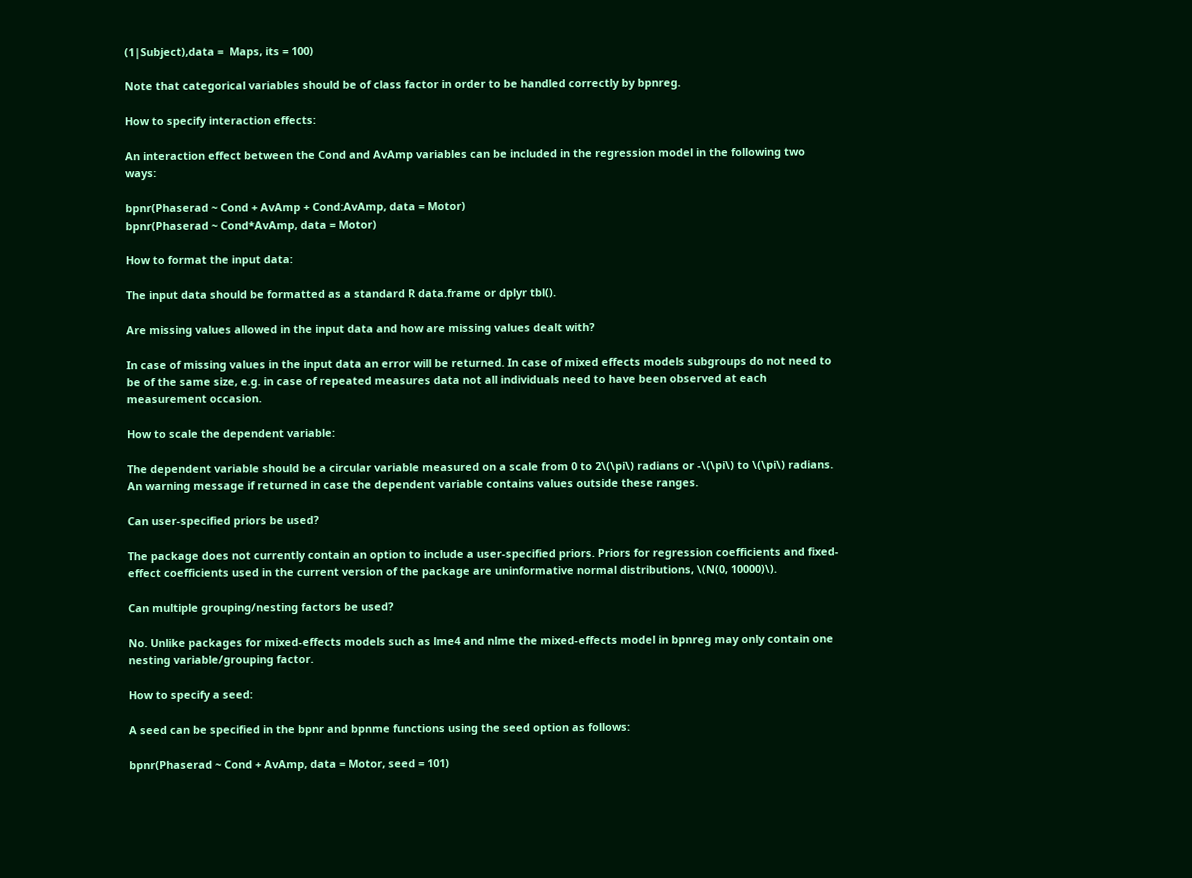(1|Subject),data =  Maps, its = 100)

Note that categorical variables should be of class factor in order to be handled correctly by bpnreg.

How to specify interaction effects:

An interaction effect between the Cond and AvAmp variables can be included in the regression model in the following two ways:

bpnr(Phaserad ~ Cond + AvAmp + Cond:AvAmp, data = Motor)
bpnr(Phaserad ~ Cond*AvAmp, data = Motor)

How to format the input data:

The input data should be formatted as a standard R data.frame or dplyr tbl().

Are missing values allowed in the input data and how are missing values dealt with?

In case of missing values in the input data an error will be returned. In case of mixed effects models subgroups do not need to be of the same size, e.g. in case of repeated measures data not all individuals need to have been observed at each measurement occasion.

How to scale the dependent variable:

The dependent variable should be a circular variable measured on a scale from 0 to 2\(\pi\) radians or -\(\pi\) to \(\pi\) radians. An warning message if returned in case the dependent variable contains values outside these ranges.

Can user-specified priors be used?

The package does not currently contain an option to include a user-specified priors. Priors for regression coefficients and fixed-effect coefficients used in the current version of the package are uninformative normal distributions, \(N(0, 10000)\).

Can multiple grouping/nesting factors be used?

No. Unlike packages for mixed-effects models such as lme4 and nlme the mixed-effects model in bpnreg may only contain one nesting variable/grouping factor.

How to specify a seed:

A seed can be specified in the bpnr and bpnme functions using the seed option as follows:

bpnr(Phaserad ~ Cond + AvAmp, data = Motor, seed = 101)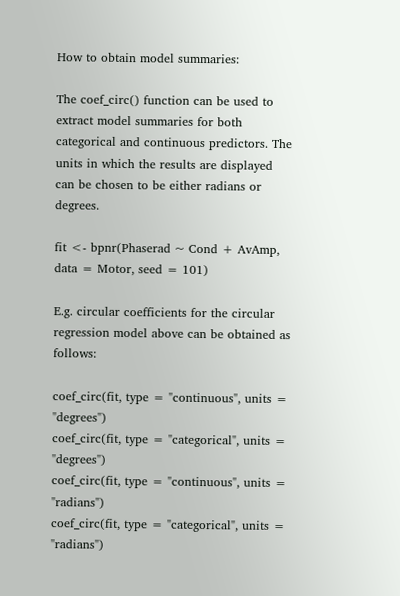How to obtain model summaries:

The coef_circ() function can be used to extract model summaries for both categorical and continuous predictors. The units in which the results are displayed can be chosen to be either radians or degrees.

fit <- bpnr(Phaserad ~ Cond + AvAmp, data = Motor, seed = 101)

E.g. circular coefficients for the circular regression model above can be obtained as follows:

coef_circ(fit, type = "continuous", units = "degrees")
coef_circ(fit, type = "categorical", units = "degrees")
coef_circ(fit, type = "continuous", units = "radians")
coef_circ(fit, type = "categorical", units = "radians")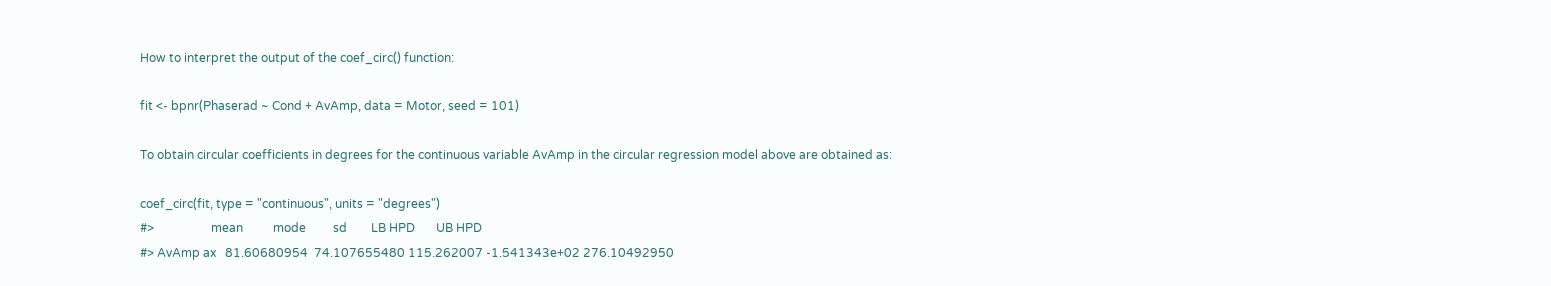How to interpret the output of the coef_circ() function:

fit <- bpnr(Phaserad ~ Cond + AvAmp, data = Motor, seed = 101)

To obtain circular coefficients in degrees for the continuous variable AvAmp in the circular regression model above are obtained as:

coef_circ(fit, type = "continuous", units = "degrees")
#>                   mean          mode         sd        LB HPD       UB HPD
#> AvAmp ax   81.60680954  74.107655480 115.262007 -1.541343e+02 276.10492950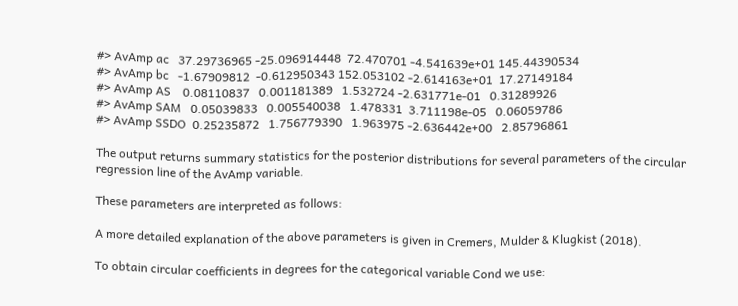#> AvAmp ac   37.29736965 -25.096914448  72.470701 -4.541639e+01 145.44390534
#> AvAmp bc   -1.67909812  -0.612950343 152.053102 -2.614163e+01  17.27149184
#> AvAmp AS    0.08110837   0.001181389   1.532724 -2.631771e-01   0.31289926
#> AvAmp SAM   0.05039833   0.005540038   1.478331  3.711198e-05   0.06059786
#> AvAmp SSDO  0.25235872   1.756779390   1.963975 -2.636442e+00   2.85796861

The output returns summary statistics for the posterior distributions for several parameters of the circular regression line of the AvAmp variable.

These parameters are interpreted as follows:

A more detailed explanation of the above parameters is given in Cremers, Mulder & Klugkist (2018).

To obtain circular coefficients in degrees for the categorical variable Cond we use: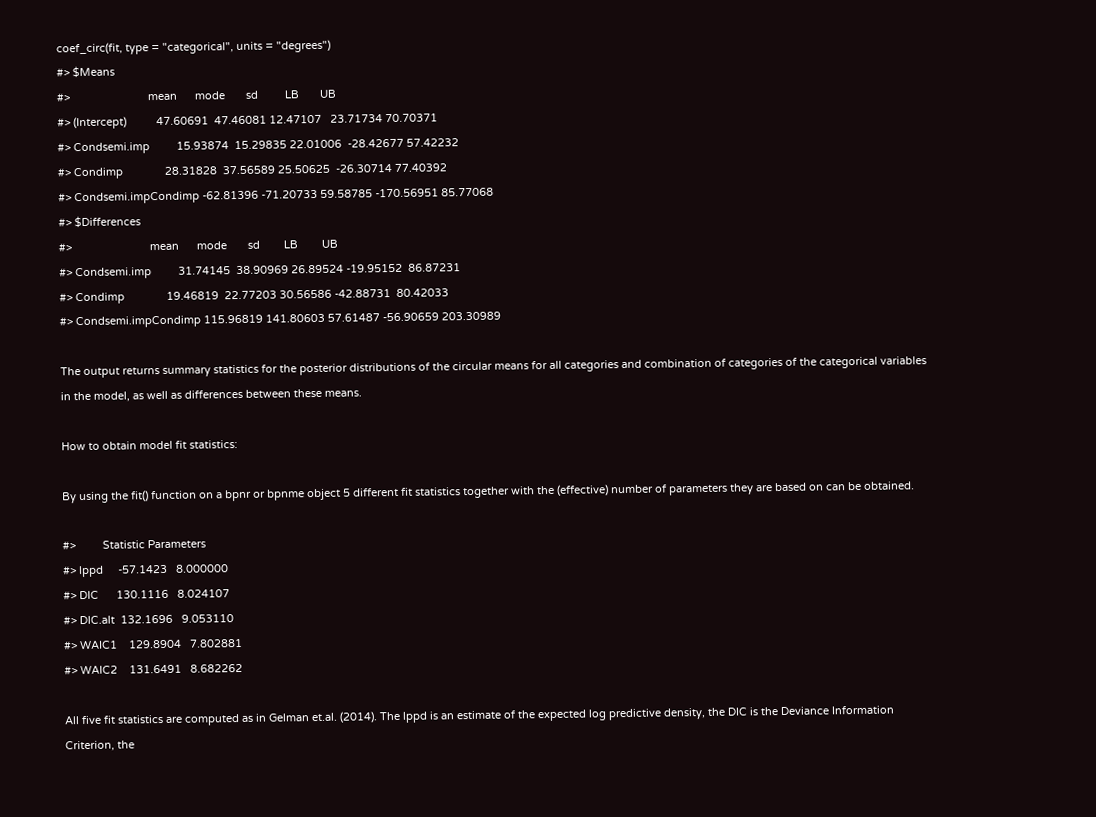coef_circ(fit, type = "categorical", units = "degrees")
#> $Means
#>                          mean      mode       sd         LB       UB
#> (Intercept)          47.60691  47.46081 12.47107   23.71734 70.70371
#> Condsemi.imp         15.93874  15.29835 22.01006  -28.42677 57.42232
#> Condimp              28.31828  37.56589 25.50625  -26.30714 77.40392
#> Condsemi.impCondimp -62.81396 -71.20733 59.58785 -170.56951 85.77068
#> $Differences
#>                          mean      mode       sd        LB        UB
#> Condsemi.imp         31.74145  38.90969 26.89524 -19.95152  86.87231
#> Condimp              19.46819  22.77203 30.56586 -42.88731  80.42033
#> Condsemi.impCondimp 115.96819 141.80603 57.61487 -56.90659 203.30989

The output returns summary statistics for the posterior distributions of the circular means for all categories and combination of categories of the categorical variables in the model, as well as differences between these means.

How to obtain model fit statistics:

By using the fit() function on a bpnr or bpnme object 5 different fit statistics together with the (effective) number of parameters they are based on can be obtained.

#>         Statistic Parameters
#> lppd     -57.1423   8.000000
#> DIC      130.1116   8.024107
#> DIC.alt  132.1696   9.053110
#> WAIC1    129.8904   7.802881
#> WAIC2    131.6491   8.682262

All five fit statistics are computed as in Gelman et.al. (2014). The lppd is an estimate of the expected log predictive density, the DIC is the Deviance Information Criterion, the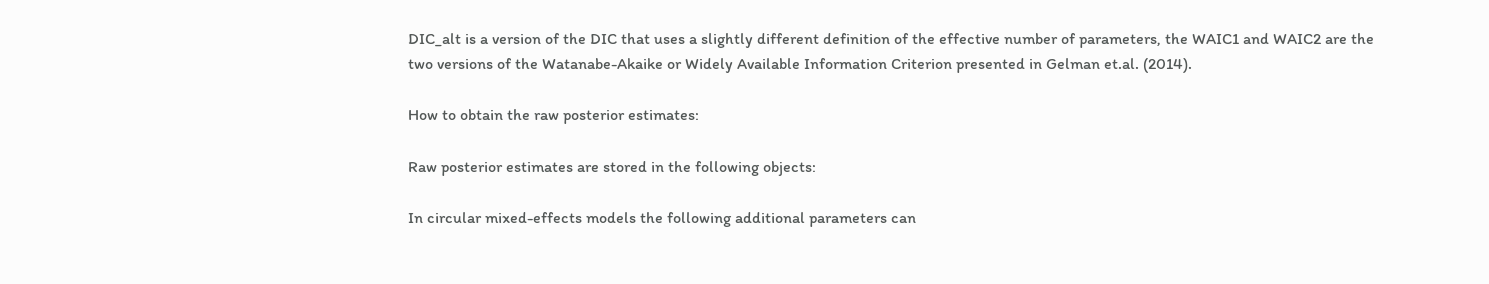DIC_alt is a version of the DIC that uses a slightly different definition of the effective number of parameters, the WAIC1 and WAIC2 are the two versions of the Watanabe-Akaike or Widely Available Information Criterion presented in Gelman et.al. (2014).

How to obtain the raw posterior estimates:

Raw posterior estimates are stored in the following objects:

In circular mixed-effects models the following additional parameters can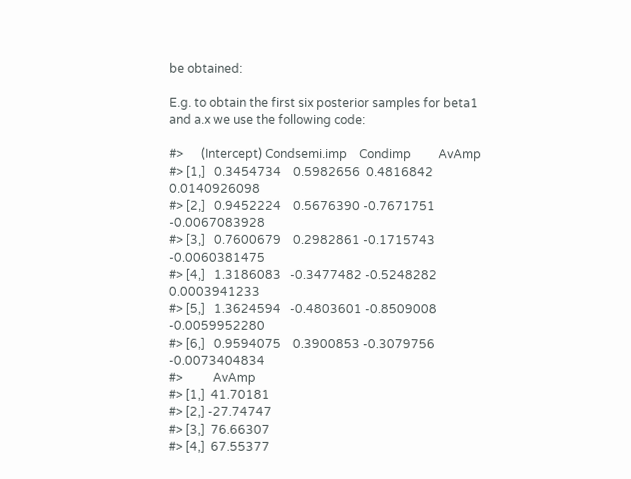be obtained:

E.g. to obtain the first six posterior samples for beta1 and a.x we use the following code:

#>      (Intercept) Condsemi.imp    Condimp         AvAmp
#> [1,]   0.3454734    0.5982656  0.4816842  0.0140926098
#> [2,]   0.9452224    0.5676390 -0.7671751 -0.0067083928
#> [3,]   0.7600679    0.2982861 -0.1715743 -0.0060381475
#> [4,]   1.3186083   -0.3477482 -0.5248282  0.0003941233
#> [5,]   1.3624594   -0.4803601 -0.8509008 -0.0059952280
#> [6,]   0.9594075    0.3900853 -0.3079756 -0.0073404834
#>          AvAmp
#> [1,]  41.70181
#> [2,] -27.74747
#> [3,]  76.66307
#> [4,]  67.55377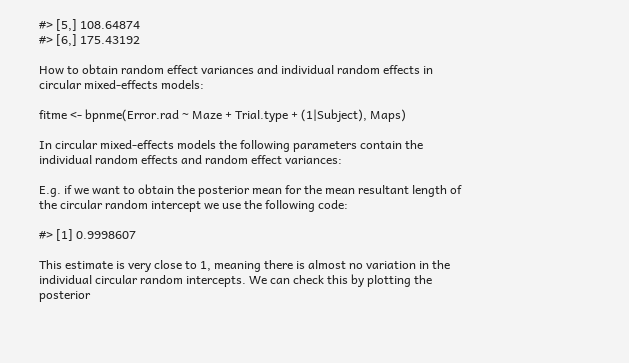#> [5,] 108.64874
#> [6,] 175.43192

How to obtain random effect variances and individual random effects in circular mixed-effects models:

fitme <- bpnme(Error.rad ~ Maze + Trial.type + (1|Subject), Maps)

In circular mixed-effects models the following parameters contain the individual random effects and random effect variances:

E.g. if we want to obtain the posterior mean for the mean resultant length of the circular random intercept we use the following code:

#> [1] 0.9998607

This estimate is very close to 1, meaning there is almost no variation in the individual circular random intercepts. We can check this by plotting the posterior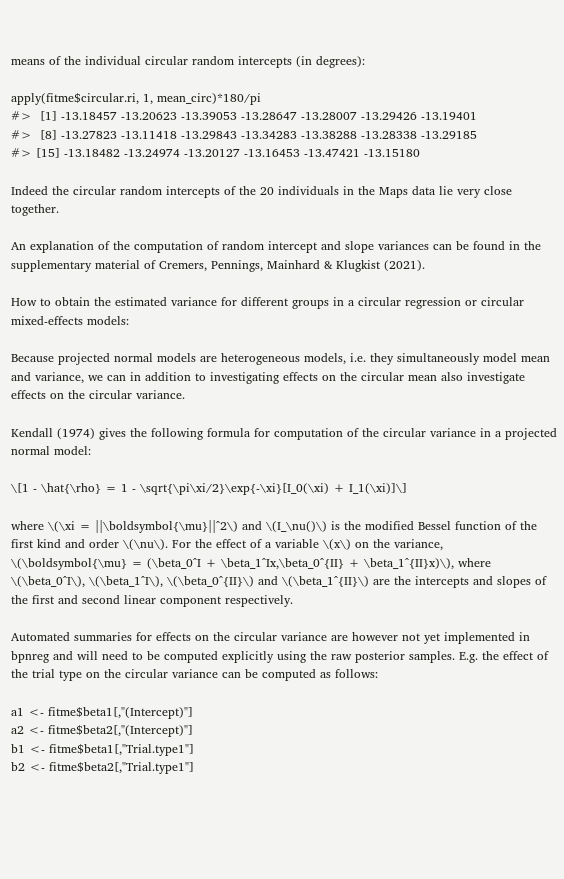means of the individual circular random intercepts (in degrees):

apply(fitme$circular.ri, 1, mean_circ)*180/pi
#>  [1] -13.18457 -13.20623 -13.39053 -13.28647 -13.28007 -13.29426 -13.19401
#>  [8] -13.27823 -13.11418 -13.29843 -13.34283 -13.38288 -13.28338 -13.29185
#> [15] -13.18482 -13.24974 -13.20127 -13.16453 -13.47421 -13.15180

Indeed the circular random intercepts of the 20 individuals in the Maps data lie very close together.

An explanation of the computation of random intercept and slope variances can be found in the supplementary material of Cremers, Pennings, Mainhard & Klugkist (2021).

How to obtain the estimated variance for different groups in a circular regression or circular mixed-effects models:

Because projected normal models are heterogeneous models, i.e. they simultaneously model mean and variance, we can in addition to investigating effects on the circular mean also investigate effects on the circular variance.

Kendall (1974) gives the following formula for computation of the circular variance in a projected normal model:

\[1 - \hat{\rho} = 1 - \sqrt{\pi\xi/2}\exp{-\xi}[I_0(\xi) + I_1(\xi)]\]

where \(\xi = ||\boldsymbol{\mu}||^2\) and \(I_\nu()\) is the modified Bessel function of the first kind and order \(\nu\). For the effect of a variable \(x\) on the variance, \(\boldsymbol{\mu} = (\beta_0^I + \beta_1^Ix,\beta_0^{II} + \beta_1^{II}x)\), where \(\beta_0^I\), \(\beta_1^I\), \(\beta_0^{II}\) and \(\beta_1^{II}\) are the intercepts and slopes of the first and second linear component respectively.

Automated summaries for effects on the circular variance are however not yet implemented in bpnreg and will need to be computed explicitly using the raw posterior samples. E.g. the effect of the trial type on the circular variance can be computed as follows:

a1 <- fitme$beta1[,"(Intercept)"]
a2 <- fitme$beta2[,"(Intercept)"]
b1 <- fitme$beta1[,"Trial.type1"]
b2 <- fitme$beta2[,"Trial.type1"]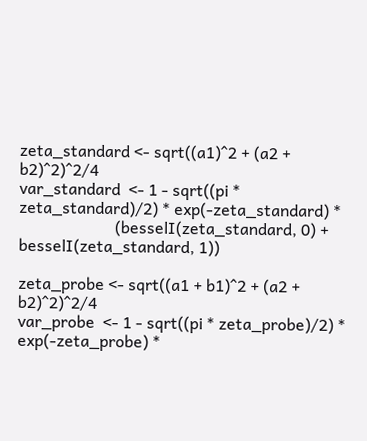zeta_standard <- sqrt((a1)^2 + (a2 + b2)^2)^2/4
var_standard  <- 1 - sqrt((pi * zeta_standard)/2) * exp(-zeta_standard) *
                        (besselI(zeta_standard, 0) + besselI(zeta_standard, 1))

zeta_probe <- sqrt((a1 + b1)^2 + (a2 + b2)^2)^2/4
var_probe  <- 1 - sqrt((pi * zeta_probe)/2) * exp(-zeta_probe) *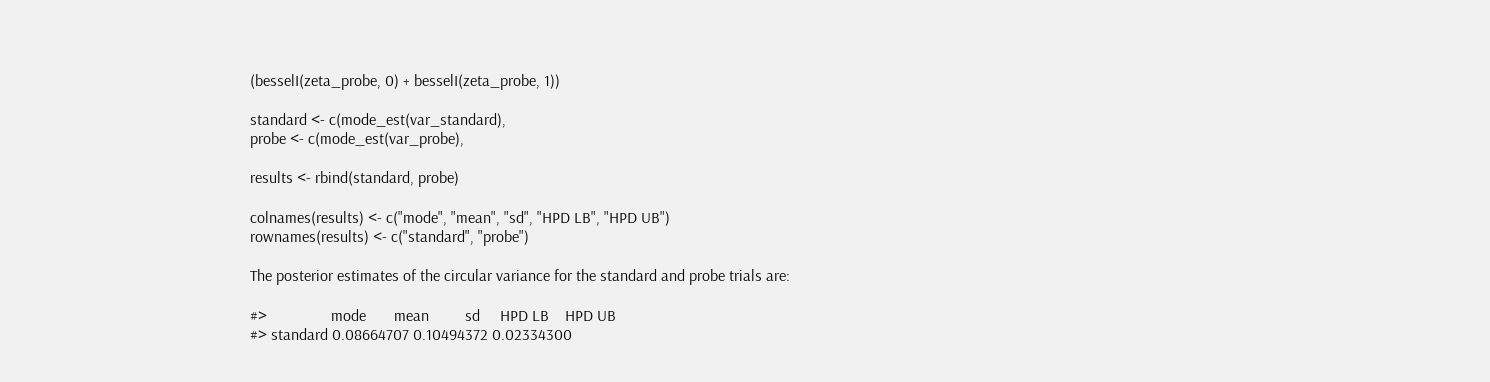(besselI(zeta_probe, 0) + besselI(zeta_probe, 1))

standard <- c(mode_est(var_standard),
probe <- c(mode_est(var_probe),

results <- rbind(standard, probe)

colnames(results) <- c("mode", "mean", "sd", "HPD LB", "HPD UB")
rownames(results) <- c("standard", "probe")

The posterior estimates of the circular variance for the standard and probe trials are:

#>                mode       mean         sd     HPD LB    HPD UB
#> standard 0.08664707 0.10494372 0.02334300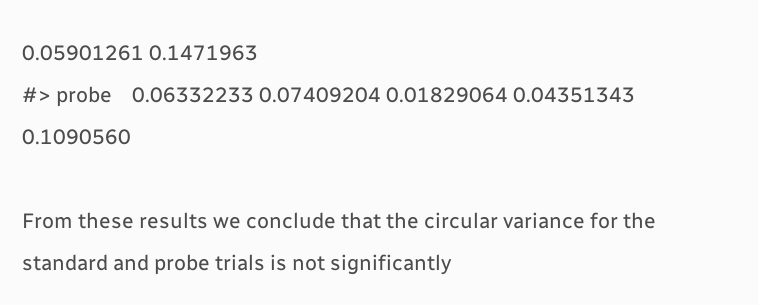0.05901261 0.1471963
#> probe    0.06332233 0.07409204 0.01829064 0.04351343 0.1090560

From these results we conclude that the circular variance for the standard and probe trials is not significantly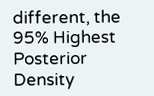different, the 95% Highest Posterior Density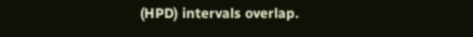(HPD) intervals overlap.